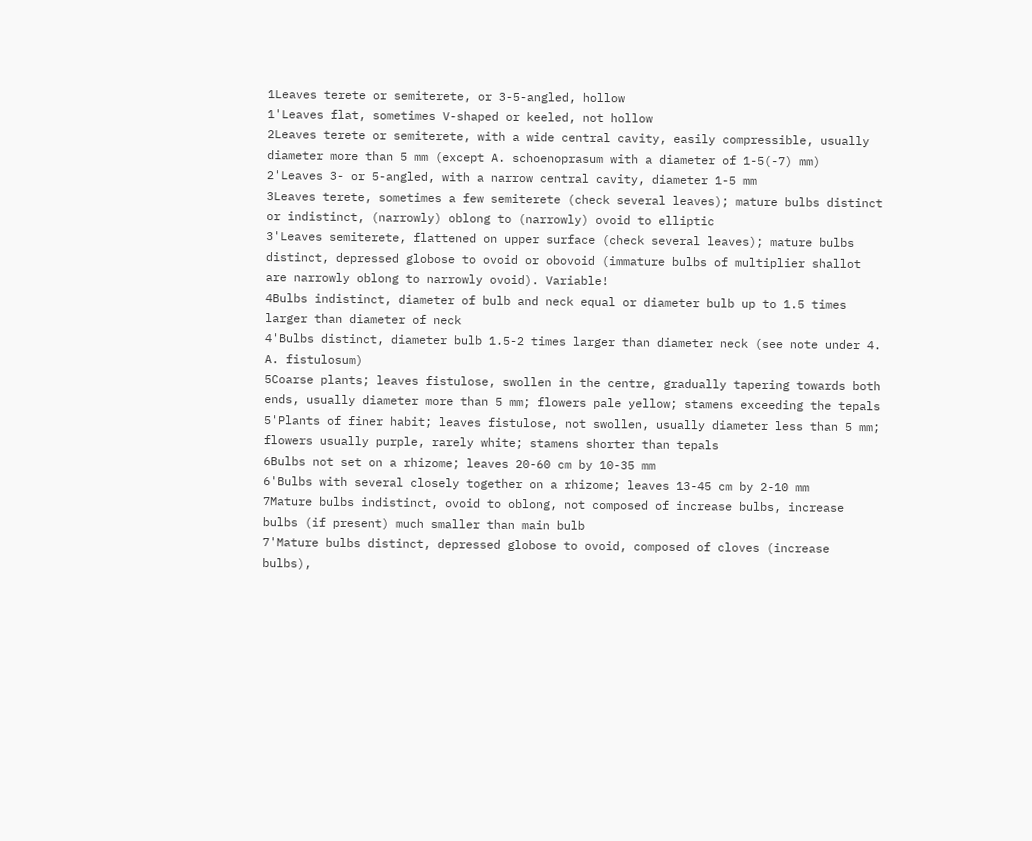1Leaves terete or semiterete, or 3-5-angled, hollow
1'Leaves flat, sometimes V-shaped or keeled, not hollow
2Leaves terete or semiterete, with a wide central cavity, easily compressible, usually diameter more than 5 mm (except A. schoenoprasum with a diameter of 1-5(-7) mm)
2'Leaves 3- or 5-angled, with a narrow central cavity, diameter 1-5 mm
3Leaves terete, sometimes a few semiterete (check several leaves); mature bulbs distinct or indistinct, (narrowly) oblong to (narrowly) ovoid to elliptic
3'Leaves semiterete, flattened on upper surface (check several leaves); mature bulbs distinct, depressed globose to ovoid or obovoid (immature bulbs of multiplier shallot are narrowly oblong to narrowly ovoid). Variable!
4Bulbs indistinct, diameter of bulb and neck equal or diameter bulb up to 1.5 times larger than diameter of neck
4'Bulbs distinct, diameter bulb 1.5-2 times larger than diameter neck (see note under 4. A. fistulosum)
5Coarse plants; leaves fistulose, swollen in the centre, gradually tapering towards both ends, usually diameter more than 5 mm; flowers pale yellow; stamens exceeding the tepals
5'Plants of finer habit; leaves fistulose, not swollen, usually diameter less than 5 mm; flowers usually purple, rarely white; stamens shorter than tepals
6Bulbs not set on a rhizome; leaves 20-60 cm by 10-35 mm
6'Bulbs with several closely together on a rhizome; leaves 13-45 cm by 2-10 mm
7Mature bulbs indistinct, ovoid to oblong, not composed of increase bulbs, increase bulbs (if present) much smaller than main bulb
7'Mature bulbs distinct, depressed globose to ovoid, composed of cloves (increase bulbs),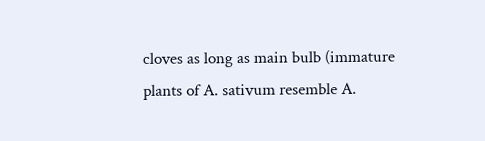cloves as long as main bulb (immature plants of A. sativum resemble A.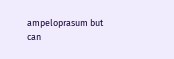ampeloprasum but can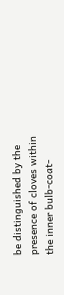be distinguished by the presence of cloves within the inner bulb-coat-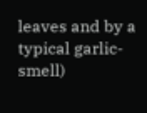leaves and by a typical garlic-smell)